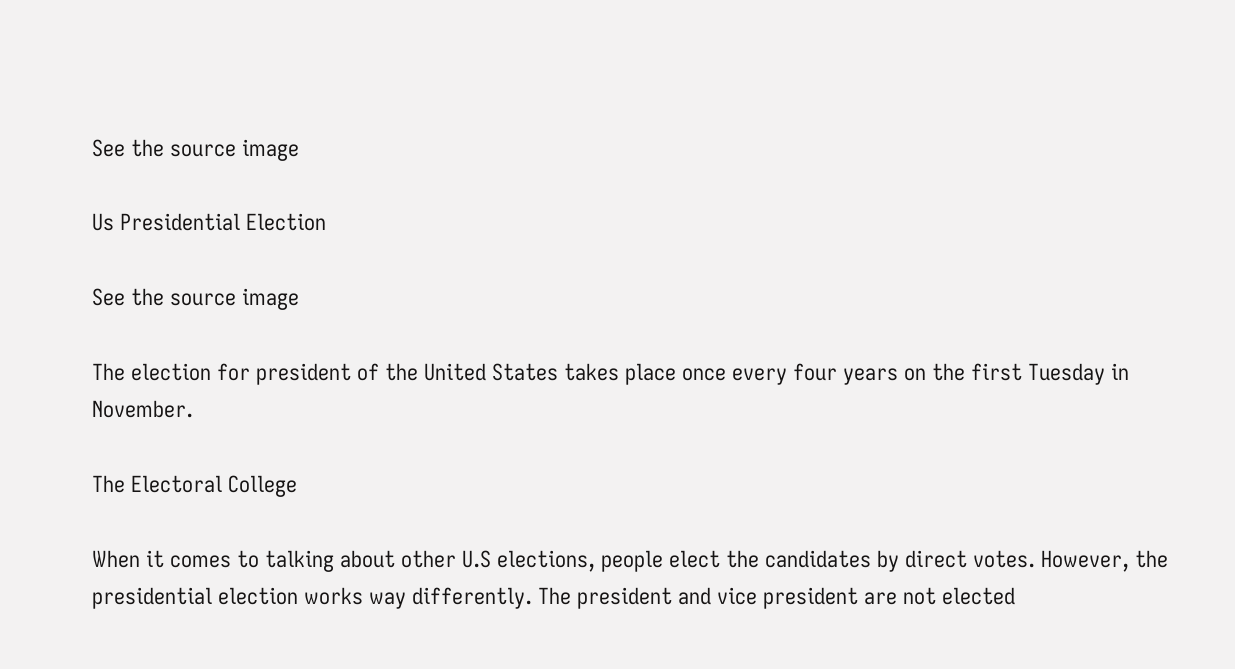See the source image

Us Presidential Election

See the source image

The election for president of the United States takes place once every four years on the first Tuesday in November.

The Electoral College

When it comes to talking about other U.S elections, people elect the candidates by direct votes. However, the presidential election works way differently. The president and vice president are not elected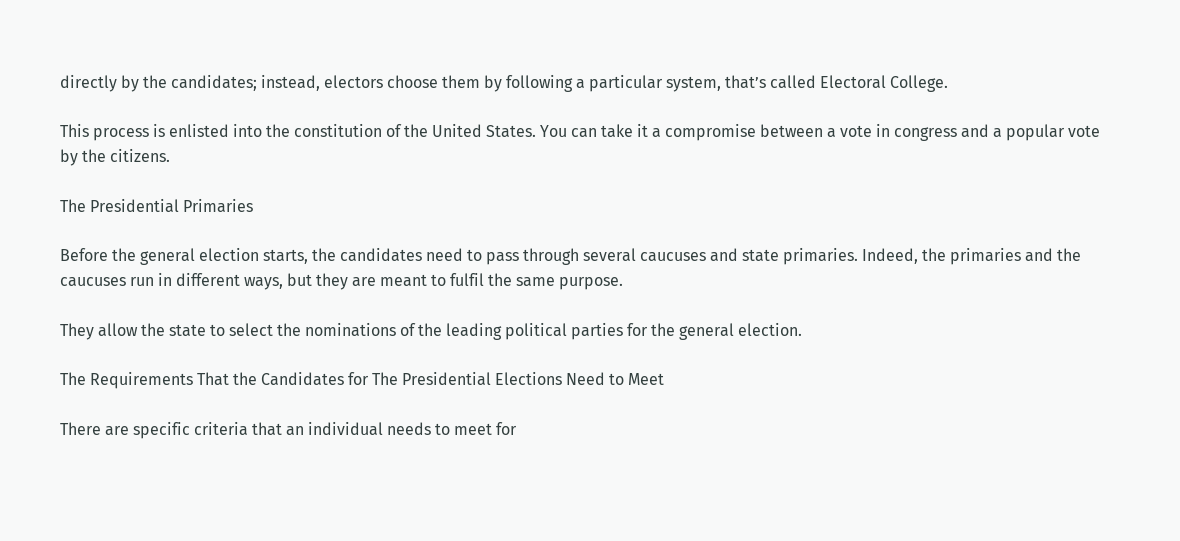directly by the candidates; instead, electors choose them by following a particular system, that’s called Electoral College.

This process is enlisted into the constitution of the United States. You can take it a compromise between a vote in congress and a popular vote by the citizens.

The Presidential Primaries

Before the general election starts, the candidates need to pass through several caucuses and state primaries. Indeed, the primaries and the caucuses run in different ways, but they are meant to fulfil the same purpose.

They allow the state to select the nominations of the leading political parties for the general election.

The Requirements That the Candidates for The Presidential Elections Need to Meet

There are specific criteria that an individual needs to meet for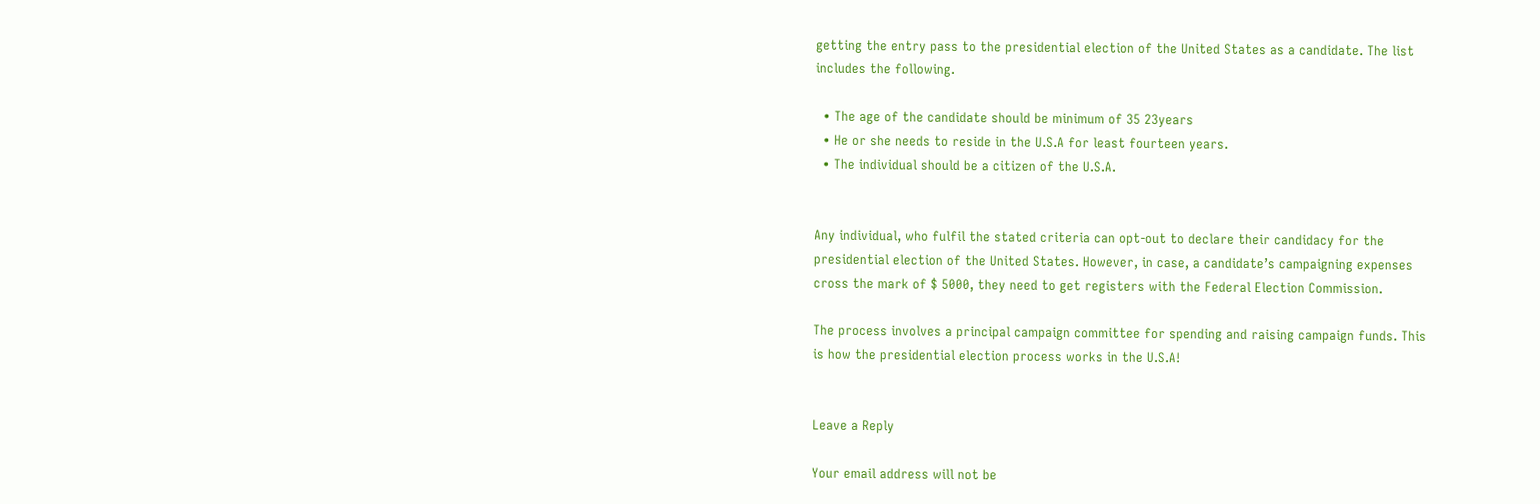getting the entry pass to the presidential election of the United States as a candidate. The list includes the following.

  • The age of the candidate should be minimum of 35 23years
  • He or she needs to reside in the U.S.A for least fourteen years.
  • The individual should be a citizen of the U.S.A.


Any individual, who fulfil the stated criteria can opt-out to declare their candidacy for the presidential election of the United States. However, in case, a candidate’s campaigning expenses cross the mark of $ 5000, they need to get registers with the Federal Election Commission.

The process involves a principal campaign committee for spending and raising campaign funds. This is how the presidential election process works in the U.S.A!


Leave a Reply

Your email address will not be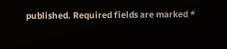published. Required fields are marked *